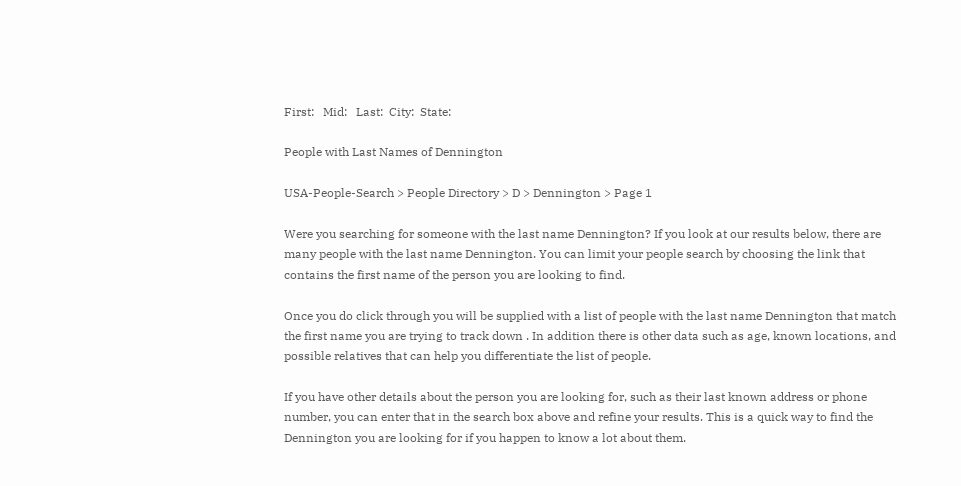First:   Mid:   Last:  City:  State:

People with Last Names of Dennington

USA-People-Search > People Directory > D > Dennington > Page 1

Were you searching for someone with the last name Dennington? If you look at our results below, there are many people with the last name Dennington. You can limit your people search by choosing the link that contains the first name of the person you are looking to find.

Once you do click through you will be supplied with a list of people with the last name Dennington that match the first name you are trying to track down . In addition there is other data such as age, known locations, and possible relatives that can help you differentiate the list of people.

If you have other details about the person you are looking for, such as their last known address or phone number, you can enter that in the search box above and refine your results. This is a quick way to find the Dennington you are looking for if you happen to know a lot about them.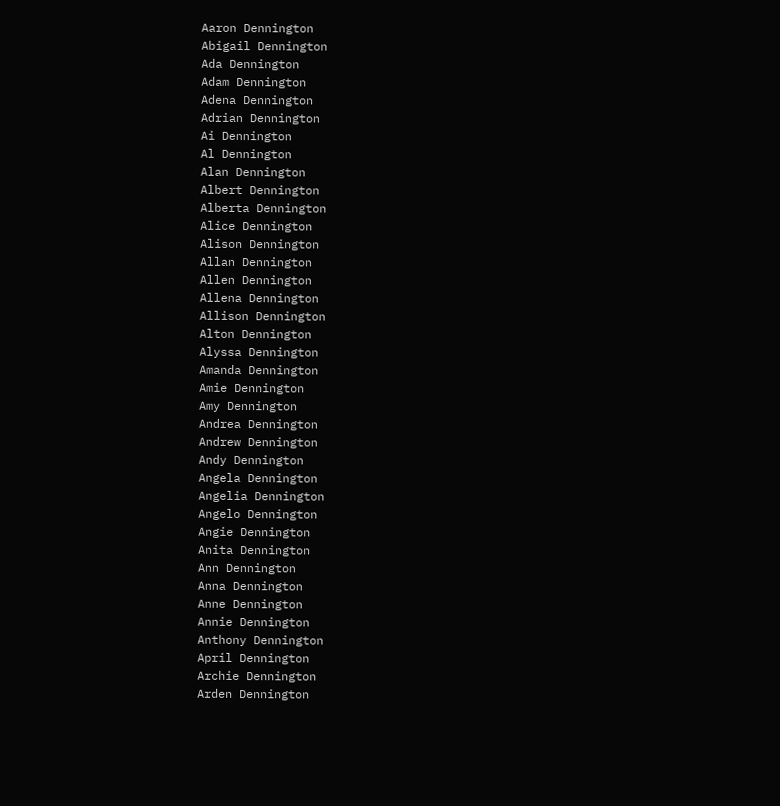Aaron Dennington
Abigail Dennington
Ada Dennington
Adam Dennington
Adena Dennington
Adrian Dennington
Ai Dennington
Al Dennington
Alan Dennington
Albert Dennington
Alberta Dennington
Alice Dennington
Alison Dennington
Allan Dennington
Allen Dennington
Allena Dennington
Allison Dennington
Alton Dennington
Alyssa Dennington
Amanda Dennington
Amie Dennington
Amy Dennington
Andrea Dennington
Andrew Dennington
Andy Dennington
Angela Dennington
Angelia Dennington
Angelo Dennington
Angie Dennington
Anita Dennington
Ann Dennington
Anna Dennington
Anne Dennington
Annie Dennington
Anthony Dennington
April Dennington
Archie Dennington
Arden Dennington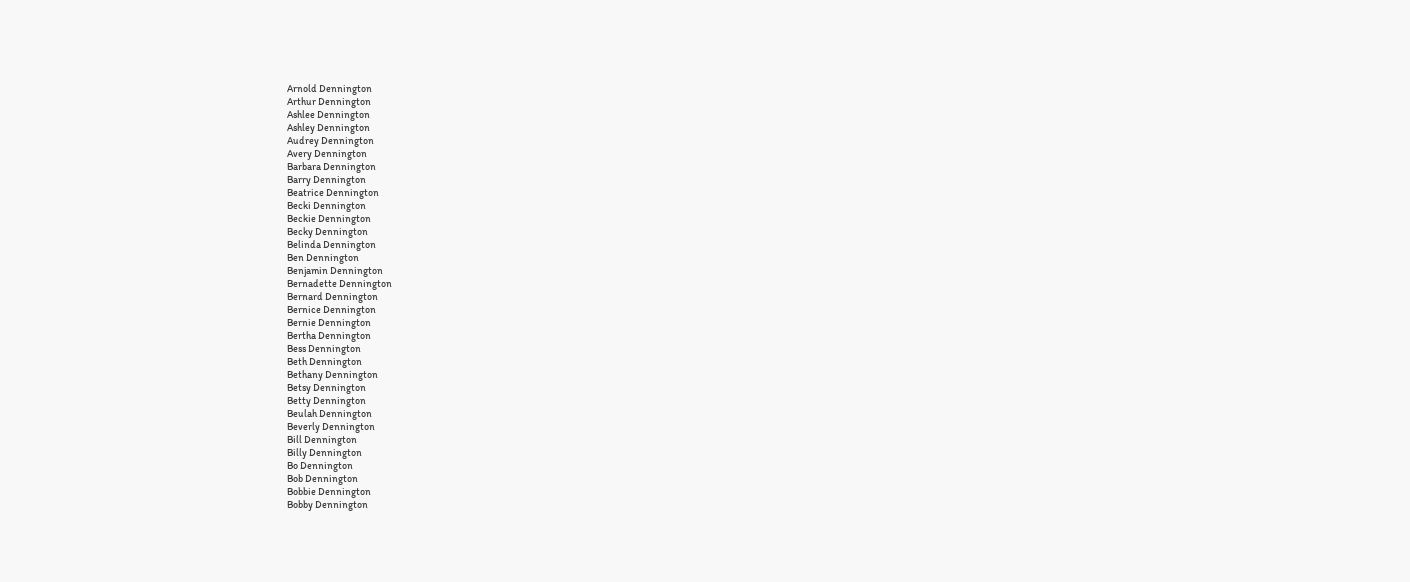Arnold Dennington
Arthur Dennington
Ashlee Dennington
Ashley Dennington
Audrey Dennington
Avery Dennington
Barbara Dennington
Barry Dennington
Beatrice Dennington
Becki Dennington
Beckie Dennington
Becky Dennington
Belinda Dennington
Ben Dennington
Benjamin Dennington
Bernadette Dennington
Bernard Dennington
Bernice Dennington
Bernie Dennington
Bertha Dennington
Bess Dennington
Beth Dennington
Bethany Dennington
Betsy Dennington
Betty Dennington
Beulah Dennington
Beverly Dennington
Bill Dennington
Billy Dennington
Bo Dennington
Bob Dennington
Bobbie Dennington
Bobby Dennington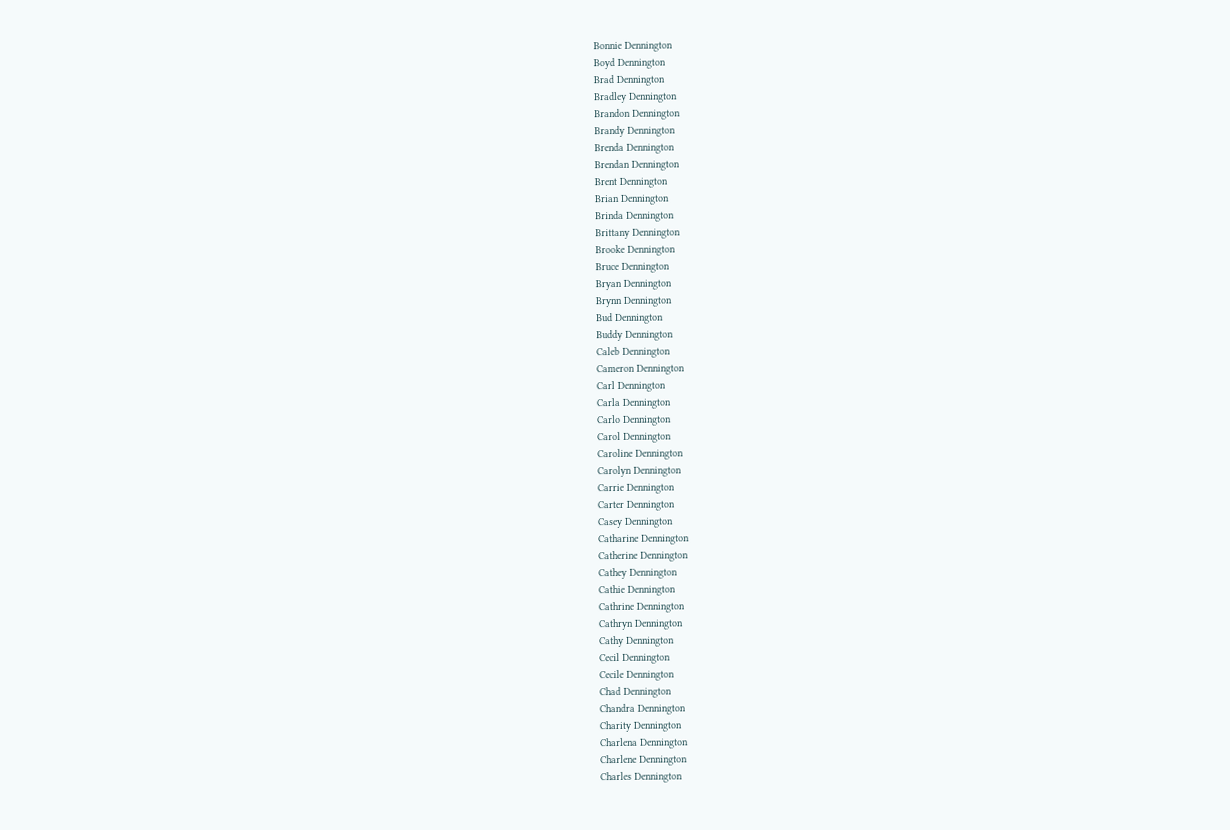Bonnie Dennington
Boyd Dennington
Brad Dennington
Bradley Dennington
Brandon Dennington
Brandy Dennington
Brenda Dennington
Brendan Dennington
Brent Dennington
Brian Dennington
Brinda Dennington
Brittany Dennington
Brooke Dennington
Bruce Dennington
Bryan Dennington
Brynn Dennington
Bud Dennington
Buddy Dennington
Caleb Dennington
Cameron Dennington
Carl Dennington
Carla Dennington
Carlo Dennington
Carol Dennington
Caroline Dennington
Carolyn Dennington
Carrie Dennington
Carter Dennington
Casey Dennington
Catharine Dennington
Catherine Dennington
Cathey Dennington
Cathie Dennington
Cathrine Dennington
Cathryn Dennington
Cathy Dennington
Cecil Dennington
Cecile Dennington
Chad Dennington
Chandra Dennington
Charity Dennington
Charlena Dennington
Charlene Dennington
Charles Dennington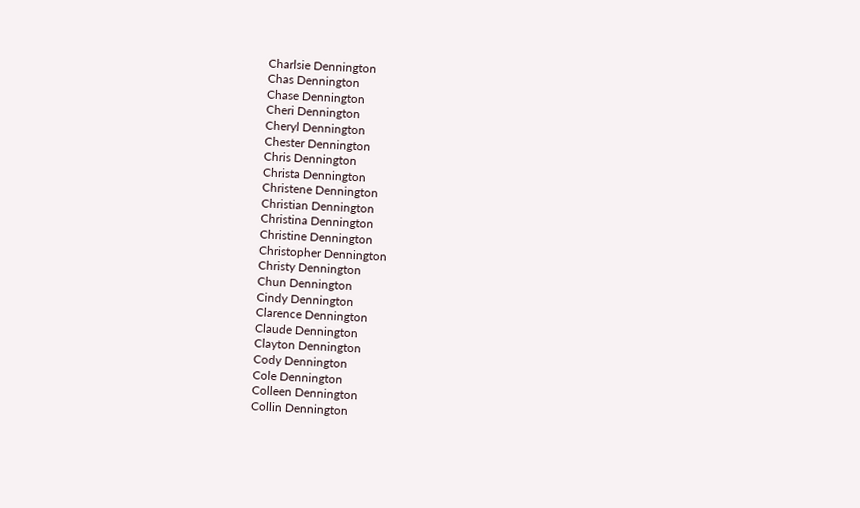Charlsie Dennington
Chas Dennington
Chase Dennington
Cheri Dennington
Cheryl Dennington
Chester Dennington
Chris Dennington
Christa Dennington
Christene Dennington
Christian Dennington
Christina Dennington
Christine Dennington
Christopher Dennington
Christy Dennington
Chun Dennington
Cindy Dennington
Clarence Dennington
Claude Dennington
Clayton Dennington
Cody Dennington
Cole Dennington
Colleen Dennington
Collin Dennington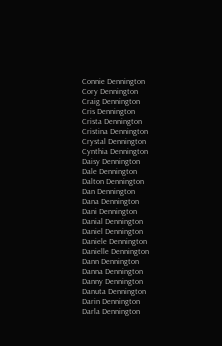Connie Dennington
Cory Dennington
Craig Dennington
Cris Dennington
Crista Dennington
Cristina Dennington
Crystal Dennington
Cynthia Dennington
Daisy Dennington
Dale Dennington
Dalton Dennington
Dan Dennington
Dana Dennington
Dani Dennington
Danial Dennington
Daniel Dennington
Daniele Dennington
Danielle Dennington
Dann Dennington
Danna Dennington
Danny Dennington
Danuta Dennington
Darin Dennington
Darla Dennington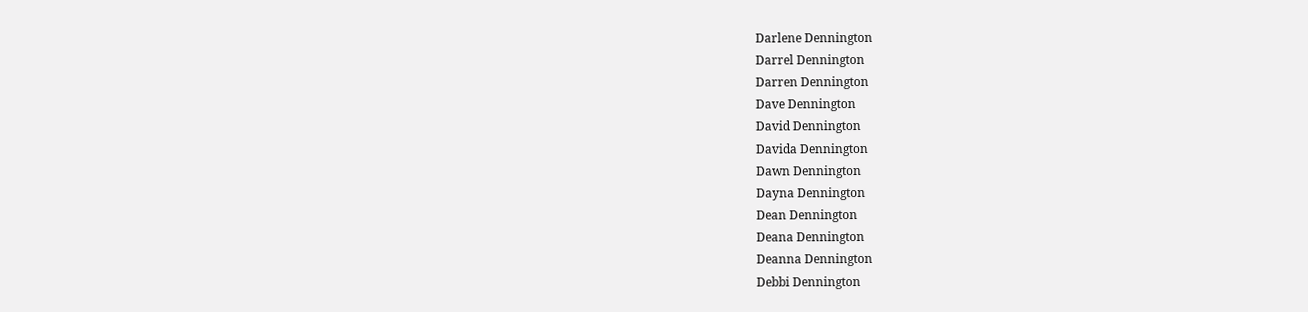Darlene Dennington
Darrel Dennington
Darren Dennington
Dave Dennington
David Dennington
Davida Dennington
Dawn Dennington
Dayna Dennington
Dean Dennington
Deana Dennington
Deanna Dennington
Debbi Dennington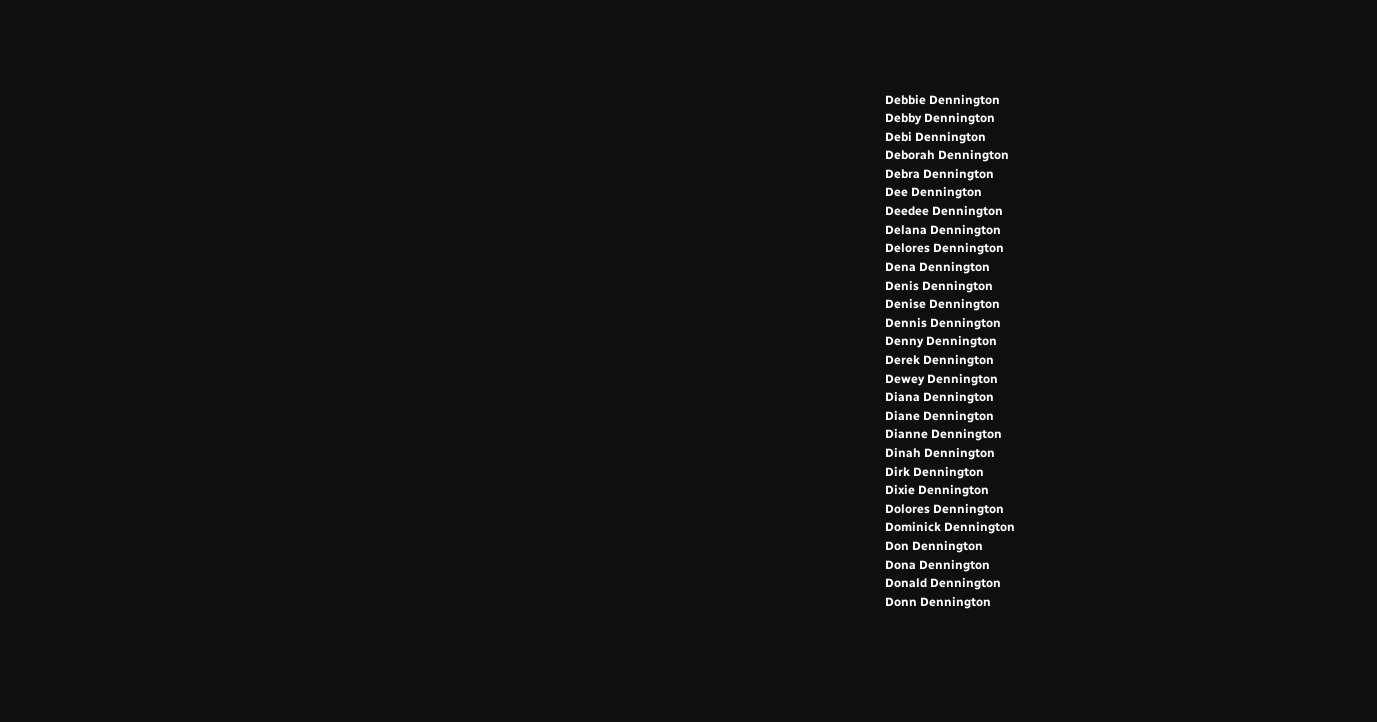Debbie Dennington
Debby Dennington
Debi Dennington
Deborah Dennington
Debra Dennington
Dee Dennington
Deedee Dennington
Delana Dennington
Delores Dennington
Dena Dennington
Denis Dennington
Denise Dennington
Dennis Dennington
Denny Dennington
Derek Dennington
Dewey Dennington
Diana Dennington
Diane Dennington
Dianne Dennington
Dinah Dennington
Dirk Dennington
Dixie Dennington
Dolores Dennington
Dominick Dennington
Don Dennington
Dona Dennington
Donald Dennington
Donn Dennington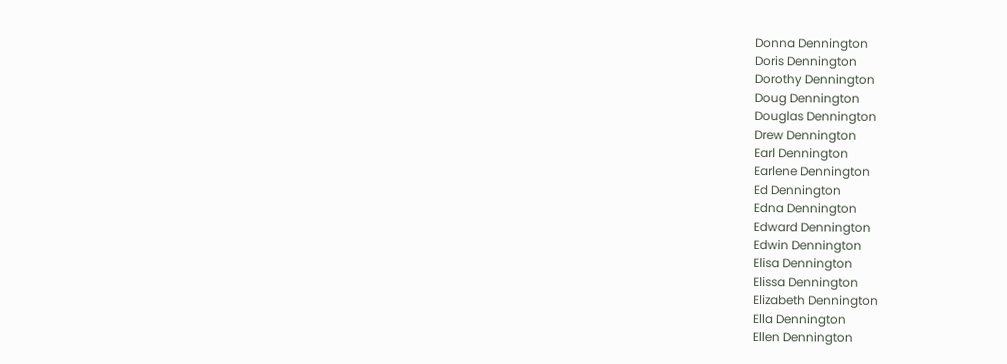Donna Dennington
Doris Dennington
Dorothy Dennington
Doug Dennington
Douglas Dennington
Drew Dennington
Earl Dennington
Earlene Dennington
Ed Dennington
Edna Dennington
Edward Dennington
Edwin Dennington
Elisa Dennington
Elissa Dennington
Elizabeth Dennington
Ella Dennington
Ellen Dennington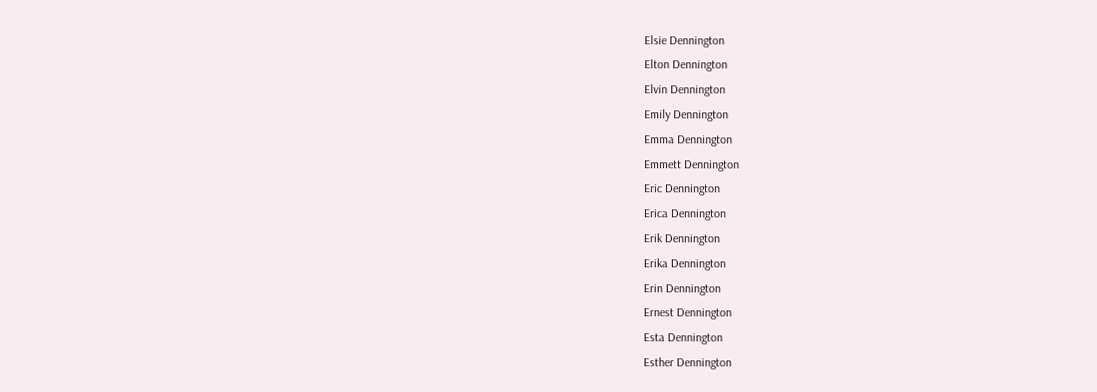Elsie Dennington
Elton Dennington
Elvin Dennington
Emily Dennington
Emma Dennington
Emmett Dennington
Eric Dennington
Erica Dennington
Erik Dennington
Erika Dennington
Erin Dennington
Ernest Dennington
Esta Dennington
Esther Dennington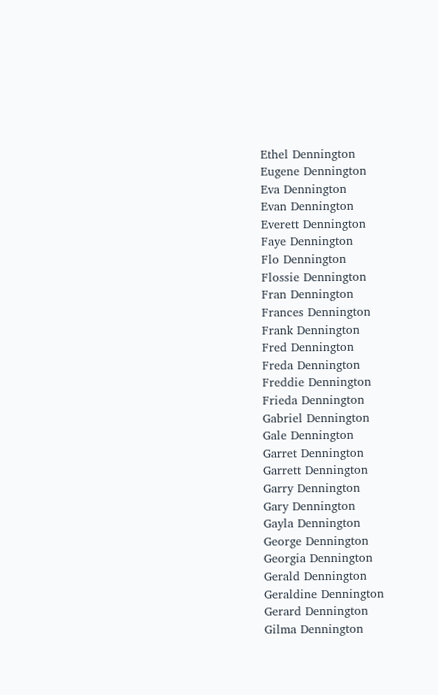Ethel Dennington
Eugene Dennington
Eva Dennington
Evan Dennington
Everett Dennington
Faye Dennington
Flo Dennington
Flossie Dennington
Fran Dennington
Frances Dennington
Frank Dennington
Fred Dennington
Freda Dennington
Freddie Dennington
Frieda Dennington
Gabriel Dennington
Gale Dennington
Garret Dennington
Garrett Dennington
Garry Dennington
Gary Dennington
Gayla Dennington
George Dennington
Georgia Dennington
Gerald Dennington
Geraldine Dennington
Gerard Dennington
Gilma Dennington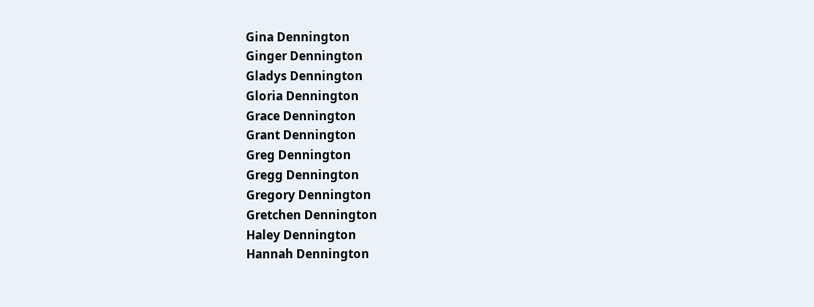Gina Dennington
Ginger Dennington
Gladys Dennington
Gloria Dennington
Grace Dennington
Grant Dennington
Greg Dennington
Gregg Dennington
Gregory Dennington
Gretchen Dennington
Haley Dennington
Hannah Dennington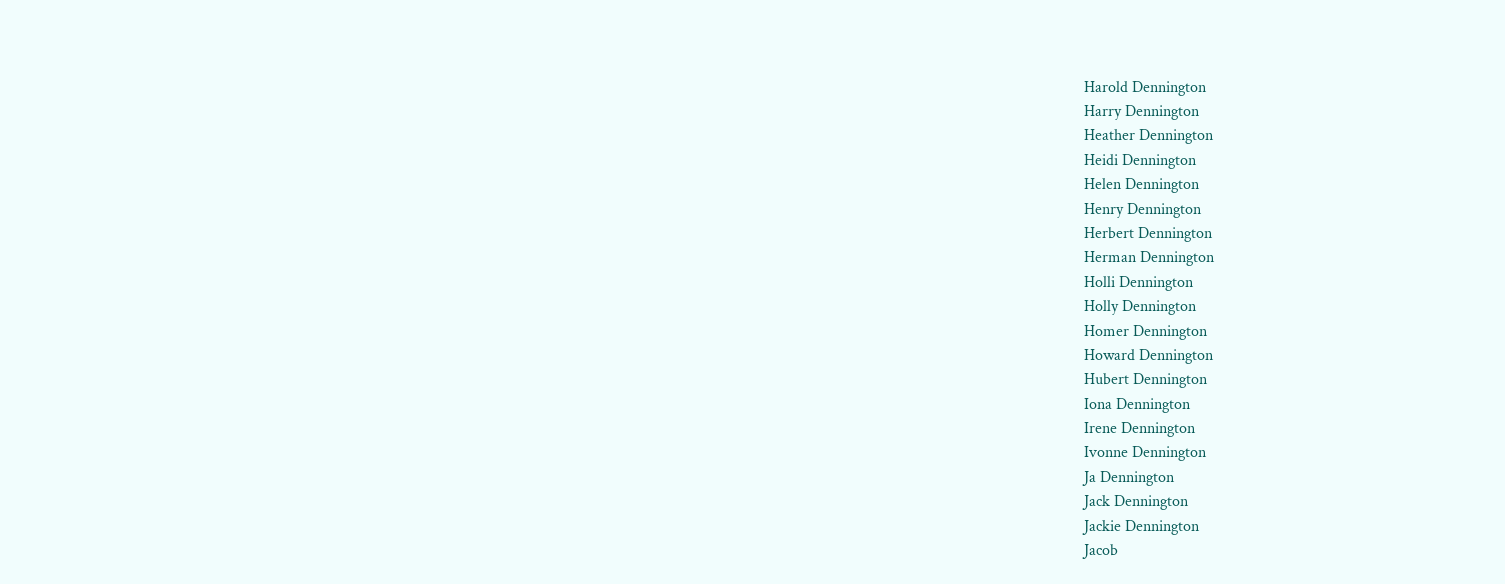Harold Dennington
Harry Dennington
Heather Dennington
Heidi Dennington
Helen Dennington
Henry Dennington
Herbert Dennington
Herman Dennington
Holli Dennington
Holly Dennington
Homer Dennington
Howard Dennington
Hubert Dennington
Iona Dennington
Irene Dennington
Ivonne Dennington
Ja Dennington
Jack Dennington
Jackie Dennington
Jacob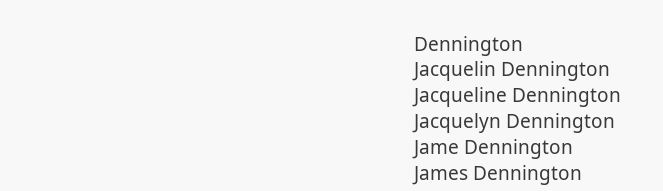Dennington
Jacquelin Dennington
Jacqueline Dennington
Jacquelyn Dennington
Jame Dennington
James Dennington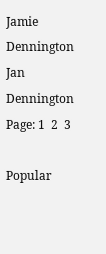Jamie Dennington
Jan Dennington
Page: 1  2  3

Popular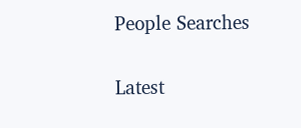People Searches

Latest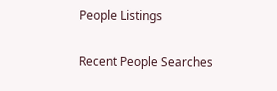People Listings

Recent People Searches